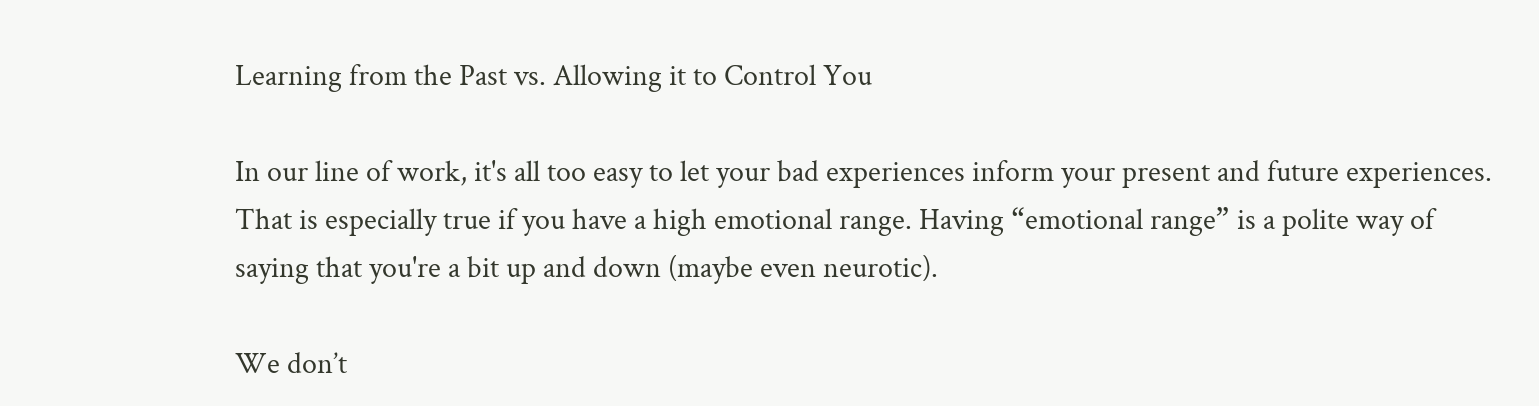Learning from the Past vs. Allowing it to Control You

In our line of work, it's all too easy to let your bad experiences inform your present and future experiences. That is especially true if you have a high emotional range. Having “emotional range” is a polite way of saying that you're a bit up and down (maybe even neurotic).

We don’t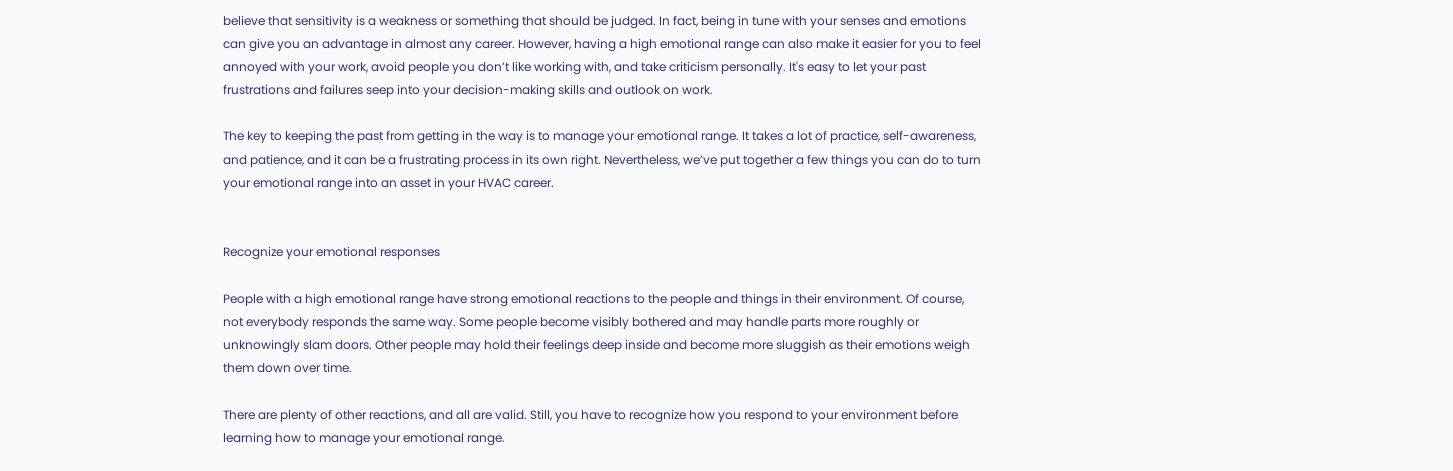believe that sensitivity is a weakness or something that should be judged. In fact, being in tune with your senses and emotions can give you an advantage in almost any career. However, having a high emotional range can also make it easier for you to feel annoyed with your work, avoid people you don’t like working with, and take criticism personally. It's easy to let your past frustrations and failures seep into your decision-making skills and outlook on work.

The key to keeping the past from getting in the way is to manage your emotional range. It takes a lot of practice, self-awareness, and patience, and it can be a frustrating process in its own right. Nevertheless, we’ve put together a few things you can do to turn your emotional range into an asset in your HVAC career.


Recognize your emotional responses

People with a high emotional range have strong emotional reactions to the people and things in their environment. Of course, not everybody responds the same way. Some people become visibly bothered and may handle parts more roughly or unknowingly slam doors. Other people may hold their feelings deep inside and become more sluggish as their emotions weigh them down over time.

There are plenty of other reactions, and all are valid. Still, you have to recognize how you respond to your environment before learning how to manage your emotional range.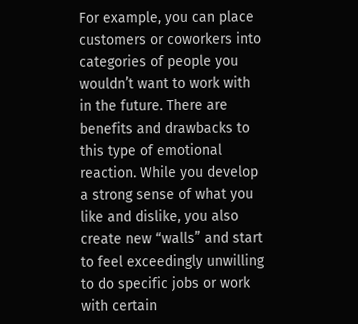For example, you can place customers or coworkers into categories of people you wouldn’t want to work with in the future. There are benefits and drawbacks to this type of emotional reaction. While you develop a strong sense of what you like and dislike, you also create new “walls” and start to feel exceedingly unwilling to do specific jobs or work with certain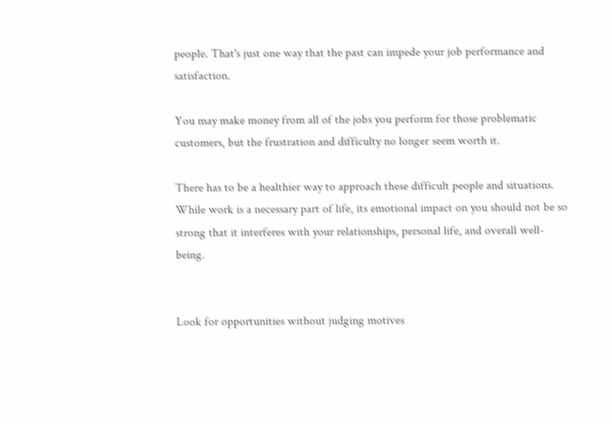people. That's just one way that the past can impede your job performance and satisfaction.

You may make money from all of the jobs you perform for those problematic customers, but the frustration and difficulty no longer seem worth it.

There has to be a healthier way to approach these difficult people and situations. While work is a necessary part of life, its emotional impact on you should not be so strong that it interferes with your relationships, personal life, and overall well-being.


Look for opportunities without judging motives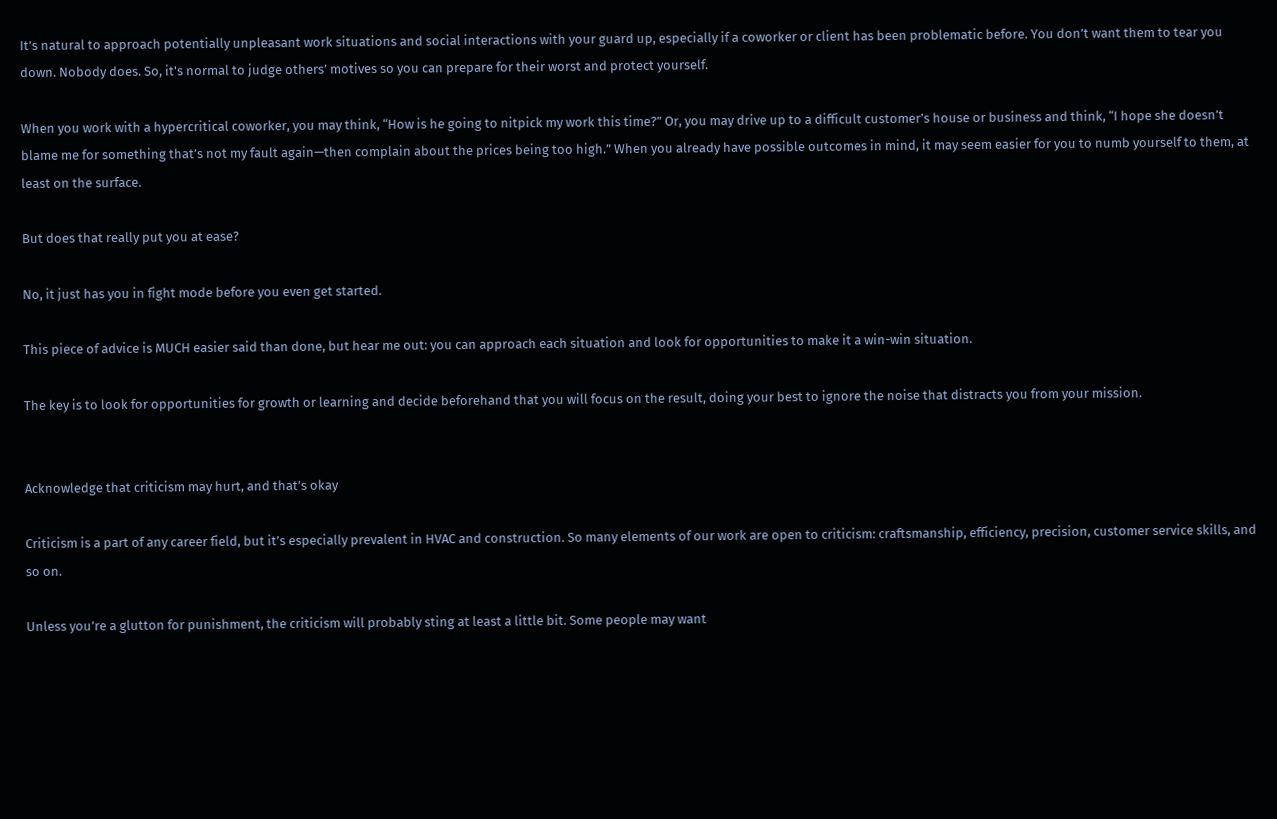It’s natural to approach potentially unpleasant work situations and social interactions with your guard up, especially if a coworker or client has been problematic before. You don’t want them to tear you down. Nobody does. So, it's normal to judge others’ motives so you can prepare for their worst and protect yourself.

When you work with a hypercritical coworker, you may think, “How is he going to nitpick my work this time?” Or, you may drive up to a difficult customer’s house or business and think, “I hope she doesn’t blame me for something that’s not my fault again—then complain about the prices being too high.” When you already have possible outcomes in mind, it may seem easier for you to numb yourself to them, at least on the surface.

But does that really put you at ease?

No, it just has you in fight mode before you even get started.

This piece of advice is MUCH easier said than done, but hear me out: you can approach each situation and look for opportunities to make it a win-win situation.

The key is to look for opportunities for growth or learning and decide beforehand that you will focus on the result, doing your best to ignore the noise that distracts you from your mission.


Acknowledge that criticism may hurt, and that’s okay

Criticism is a part of any career field, but it’s especially prevalent in HVAC and construction. So many elements of our work are open to criticism: craftsmanship, efficiency, precision, customer service skills, and so on.

Unless you’re a glutton for punishment, the criticism will probably sting at least a little bit. Some people may want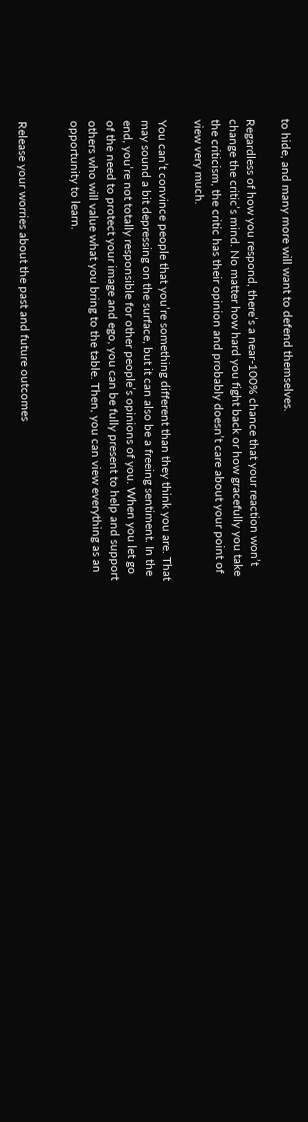to hide, and many more will want to defend themselves.

Regardless of how you respond, there’s a near-100% chance that your reaction won’t change the critic’s mind. No matter how hard you fight back or how gracefully you take the criticism, the critic has their opinion and probably doesn’t care about your point of view very much.

You can’t convince people that you’re something different than they think you are. That may sound a bit depressing on the surface, but it can also be a freeing sentiment. In the end, you’re not totally responsible for other people’s opinions of you. When you let go of the need to protect your image and ego, you can be fully present to help and support others who will value what you bring to the table. Then, you can view everything as an opportunity to learn.


Release your worries about the past and future outcomes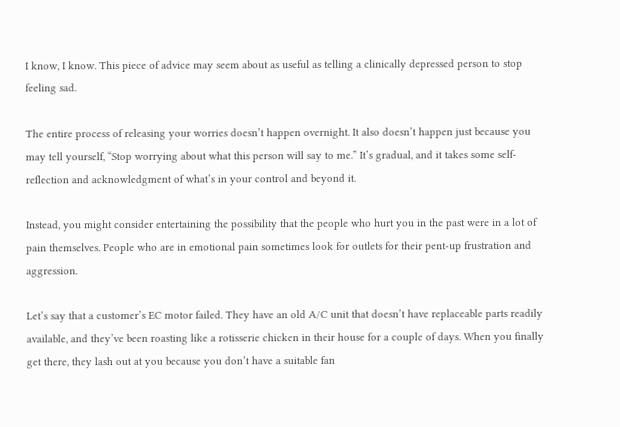I know, I know. This piece of advice may seem about as useful as telling a clinically depressed person to stop feeling sad.

The entire process of releasing your worries doesn’t happen overnight. It also doesn’t happen just because you may tell yourself, “Stop worrying about what this person will say to me.” It’s gradual, and it takes some self-reflection and acknowledgment of what’s in your control and beyond it.

Instead, you might consider entertaining the possibility that the people who hurt you in the past were in a lot of pain themselves. People who are in emotional pain sometimes look for outlets for their pent-up frustration and aggression.

Let’s say that a customer’s EC motor failed. They have an old A/C unit that doesn’t have replaceable parts readily available, and they’ve been roasting like a rotisserie chicken in their house for a couple of days. When you finally get there, they lash out at you because you don’t have a suitable fan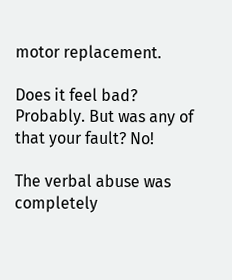motor replacement.

Does it feel bad? Probably. But was any of that your fault? No!

The verbal abuse was completely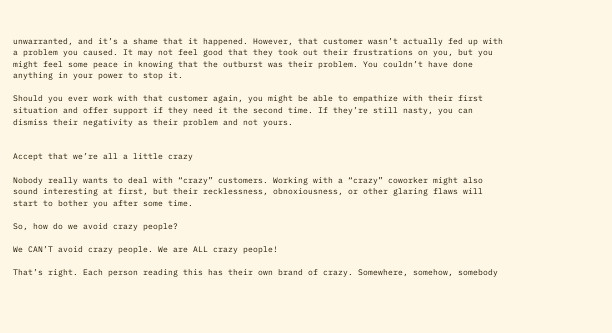unwarranted, and it’s a shame that it happened. However, that customer wasn’t actually fed up with a problem you caused. It may not feel good that they took out their frustrations on you, but you might feel some peace in knowing that the outburst was their problem. You couldn’t have done anything in your power to stop it.

Should you ever work with that customer again, you might be able to empathize with their first situation and offer support if they need it the second time. If they’re still nasty, you can dismiss their negativity as their problem and not yours.


Accept that we’re all a little crazy

Nobody really wants to deal with “crazy” customers. Working with a “crazy” coworker might also sound interesting at first, but their recklessness, obnoxiousness, or other glaring flaws will start to bother you after some time.

So, how do we avoid crazy people?

We CAN’T avoid crazy people. We are ALL crazy people!

That’s right. Each person reading this has their own brand of crazy. Somewhere, somehow, somebody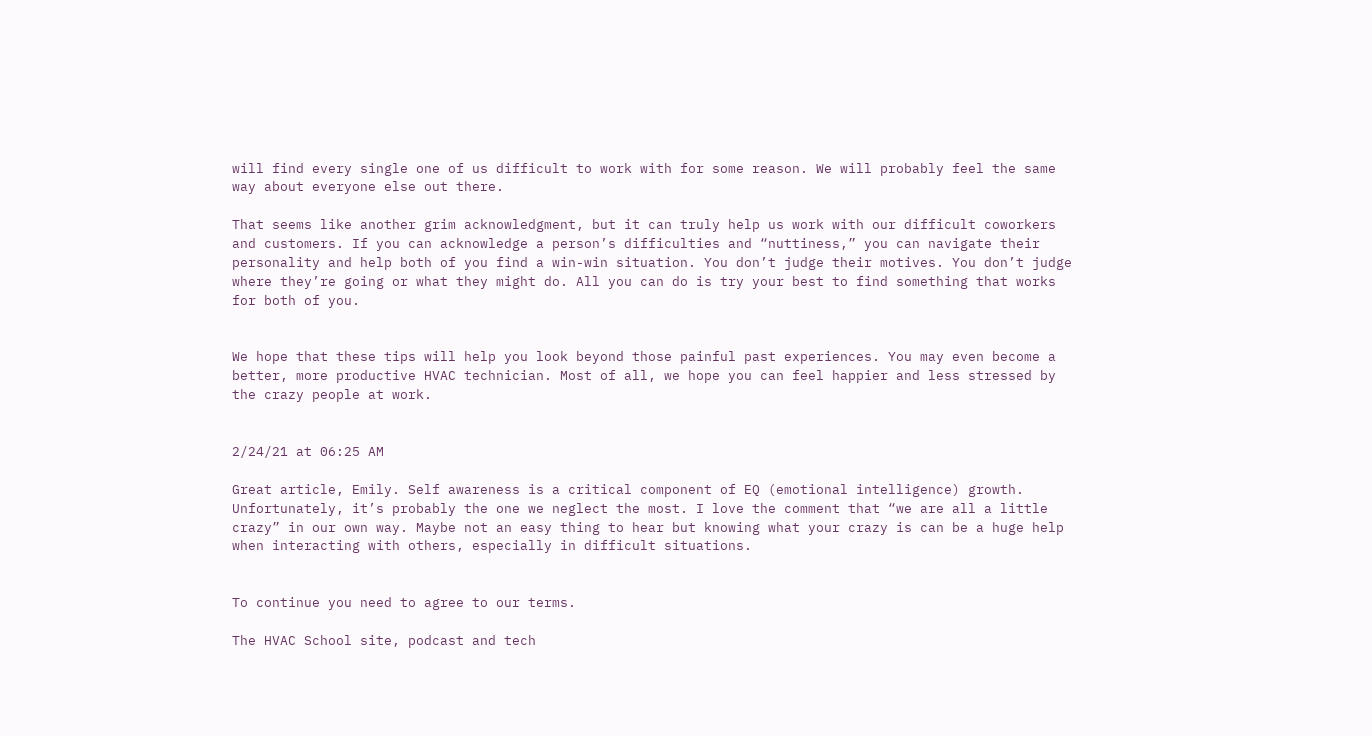will find every single one of us difficult to work with for some reason. We will probably feel the same way about everyone else out there.

That seems like another grim acknowledgment, but it can truly help us work with our difficult coworkers and customers. If you can acknowledge a person’s difficulties and “nuttiness,” you can navigate their personality and help both of you find a win-win situation. You don’t judge their motives. You don’t judge where they’re going or what they might do. All you can do is try your best to find something that works for both of you.


We hope that these tips will help you look beyond those painful past experiences. You may even become a better, more productive HVAC technician. Most of all, we hope you can feel happier and less stressed by the crazy people at work.


2/24/21 at 06:25 AM

Great article, Emily. Self awareness is a critical component of EQ (emotional intelligence) growth. Unfortunately, it’s probably the one we neglect the most. I love the comment that “we are all a little crazy” in our own way. Maybe not an easy thing to hear but knowing what your crazy is can be a huge help when interacting with others, especially in difficult situations.


To continue you need to agree to our terms.

The HVAC School site, podcast and tech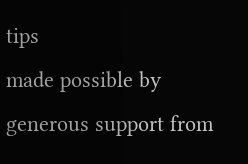tips
made possible by generous support from